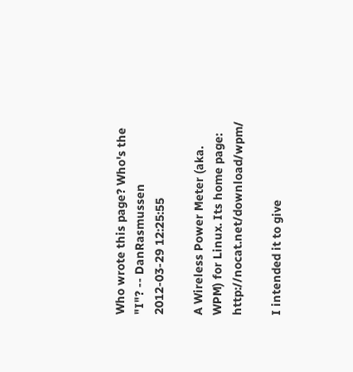Who wrote this page? Who's the "I"? -- DanRasmussen 2012-03-29 12:25:55

A Wireless Power Meter (aka. WPM) for Linux. Its home page: http://nocat.net/download/wpm/

I intended it to give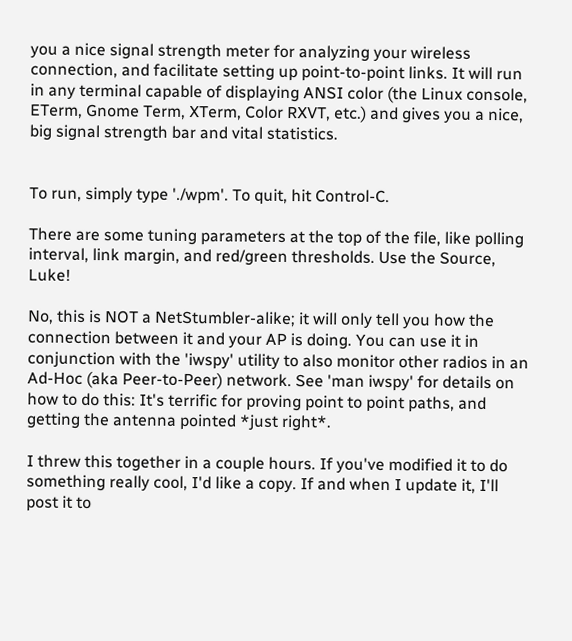you a nice signal strength meter for analyzing your wireless connection, and facilitate setting up point-to-point links. It will run in any terminal capable of displaying ANSI color (the Linux console, ETerm, Gnome Term, XTerm, Color RXVT, etc.) and gives you a nice, big signal strength bar and vital statistics.


To run, simply type './wpm'. To quit, hit Control-C.

There are some tuning parameters at the top of the file, like polling interval, link margin, and red/green thresholds. Use the Source, Luke!

No, this is NOT a NetStumbler-alike; it will only tell you how the connection between it and your AP is doing. You can use it in conjunction with the 'iwspy' utility to also monitor other radios in an Ad-Hoc (aka Peer-to-Peer) network. See 'man iwspy' for details on how to do this: It's terrific for proving point to point paths, and getting the antenna pointed *just right*.

I threw this together in a couple hours. If you've modified it to do something really cool, I'd like a copy. If and when I update it, I'll post it to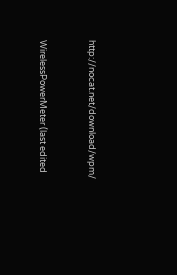http://nocat.net/download/wpm/


WirelessPowerMeter (last edited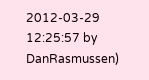2012-03-29 12:25:57 by DanRasmussen)